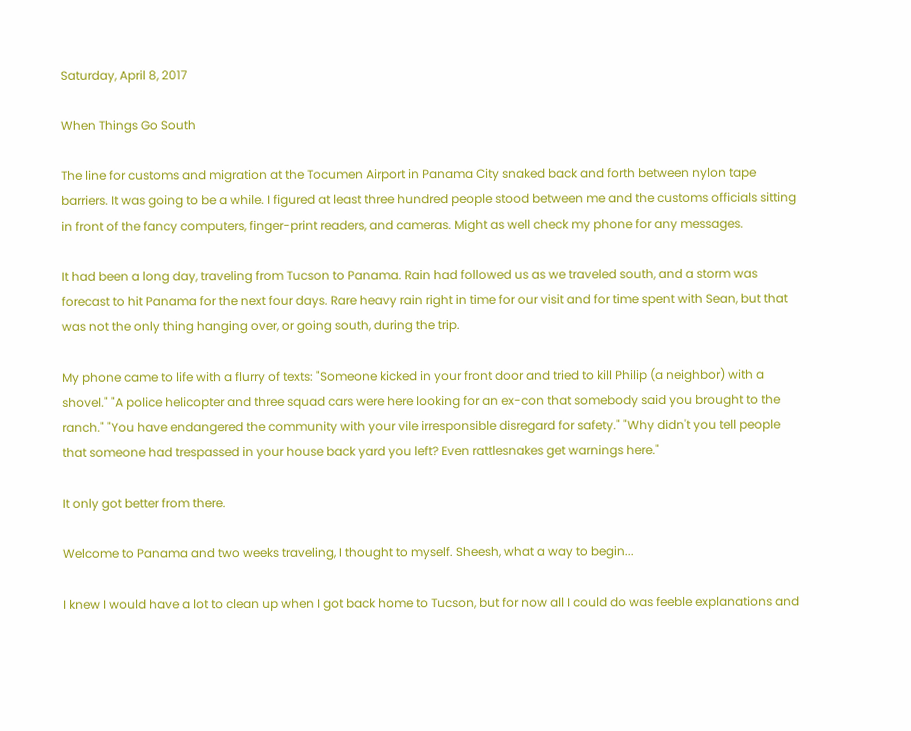Saturday, April 8, 2017

When Things Go South

The line for customs and migration at the Tocumen Airport in Panama City snaked back and forth between nylon tape barriers. It was going to be a while. I figured at least three hundred people stood between me and the customs officials sitting in front of the fancy computers, finger-print readers, and cameras. Might as well check my phone for any messages.

It had been a long day, traveling from Tucson to Panama. Rain had followed us as we traveled south, and a storm was forecast to hit Panama for the next four days. Rare heavy rain right in time for our visit and for time spent with Sean, but that was not the only thing hanging over, or going south, during the trip.

My phone came to life with a flurry of texts: "Someone kicked in your front door and tried to kill Philip (a neighbor) with a shovel." "A police helicopter and three squad cars were here looking for an ex-con that somebody said you brought to the ranch." "You have endangered the community with your vile irresponsible disregard for safety." "Why didn't you tell people that someone had trespassed in your house back yard you left? Even rattlesnakes get warnings here."

It only got better from there.

Welcome to Panama and two weeks traveling, I thought to myself. Sheesh, what a way to begin...

I knew I would have a lot to clean up when I got back home to Tucson, but for now all I could do was feeble explanations and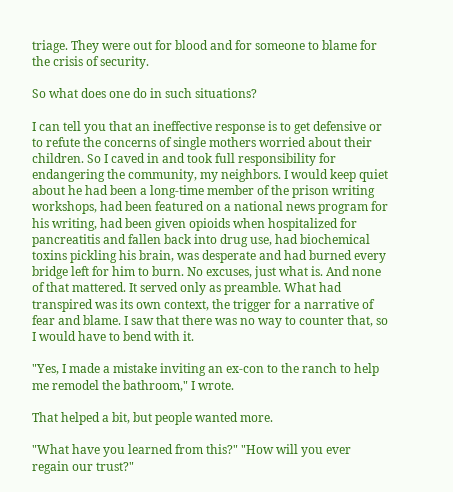triage. They were out for blood and for someone to blame for the crisis of security.

So what does one do in such situations?

I can tell you that an ineffective response is to get defensive or to refute the concerns of single mothers worried about their children. So I caved in and took full responsibility for endangering the community, my neighbors. I would keep quiet about he had been a long-time member of the prison writing workshops, had been featured on a national news program for his writing, had been given opioids when hospitalized for pancreatitis and fallen back into drug use, had biochemical toxins pickling his brain, was desperate and had burned every bridge left for him to burn. No excuses, just what is. And none of that mattered. It served only as preamble. What had transpired was its own context, the trigger for a narrative of fear and blame. I saw that there was no way to counter that, so I would have to bend with it.

"Yes, I made a mistake inviting an ex-con to the ranch to help me remodel the bathroom," I wrote.

That helped a bit, but people wanted more.

"What have you learned from this?" "How will you ever regain our trust?"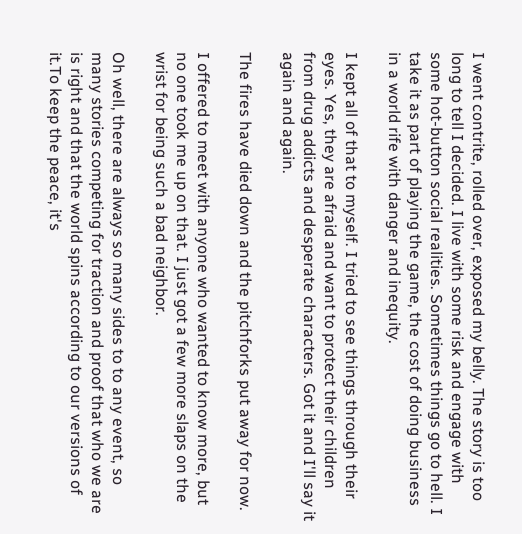I went contrite, rolled over, exposed my belly. The story is too long to tell I decided. I live with some risk and engage with some hot-button social realities. Sometimes things go to hell. I take it as part of playing the game, the cost of doing business in a world rife with danger and inequity.

I kept all of that to myself. I tried to see things through their eyes. Yes, they are afraid and want to protect their children from drug addicts and desperate characters. Got it and I'll say it again and again.

The fires have died down and the pitchforks put away for now.

I offered to meet with anyone who wanted to know more, but no one took me up on that. I just got a few more slaps on the wrist for being such a bad neighbor.

Oh well, there are always so many sides to to any event, so many stories competing for traction and proof that who we are is right and that the world spins according to our versions of it.To keep the peace, it's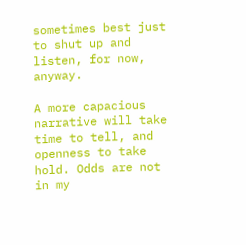sometimes best just to shut up and listen, for now, anyway.

A more capacious narrative will take time to tell, and openness to take hold. Odds are not in my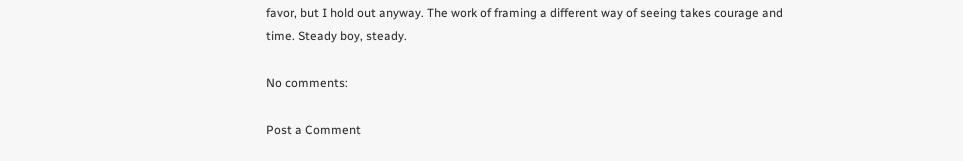favor, but I hold out anyway. The work of framing a different way of seeing takes courage and time. Steady boy, steady.

No comments:

Post a Comment